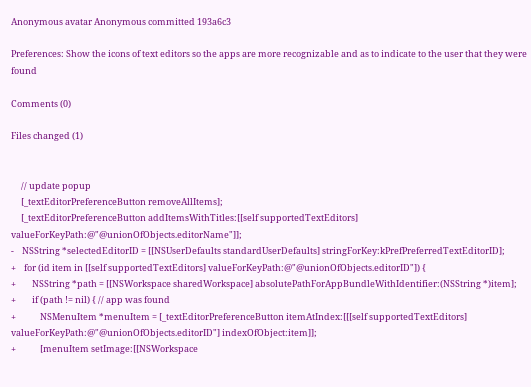Anonymous avatar Anonymous committed 193a6c3

Preferences: Show the icons of text editors so the apps are more recognizable and as to indicate to the user that they were found

Comments (0)

Files changed (1)


     // update popup
     [_textEditorPreferenceButton removeAllItems];
     [_textEditorPreferenceButton addItemsWithTitles:[[self supportedTextEditors] valueForKeyPath:@"@unionOfObjects.editorName"]];
-    NSString *selectedEditorID = [[NSUserDefaults standardUserDefaults] stringForKey:kPrefPreferredTextEditorID];
+    for (id item in [[self supportedTextEditors] valueForKeyPath:@"@unionOfObjects.editorID"]) {
+        NSString *path = [[NSWorkspace sharedWorkspace] absolutePathForAppBundleWithIdentifier:(NSString *)item];
+        if (path != nil) { // app was found
+            NSMenuItem *menuItem = [_textEditorPreferenceButton itemAtIndex:[[[self supportedTextEditors] valueForKeyPath:@"@unionOfObjects.editorID"] indexOfObject:item]];
+            [menuItem setImage:[[NSWorkspace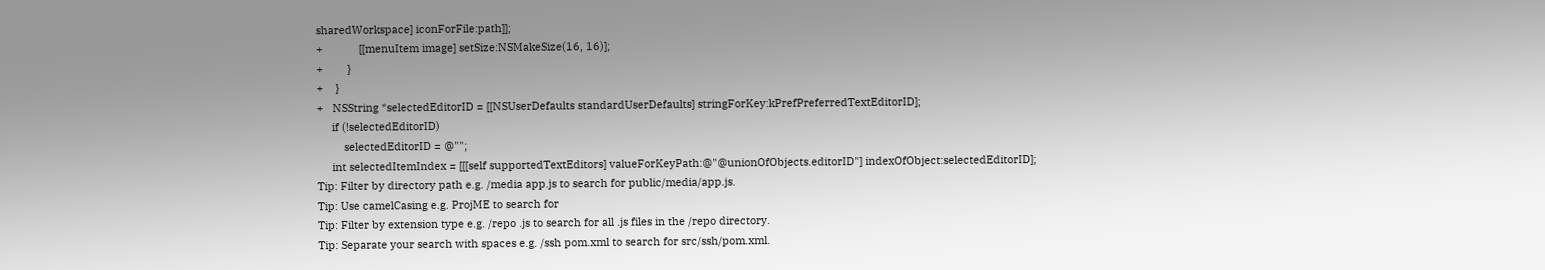sharedWorkspace] iconForFile:path]];
+            [[menuItem image] setSize:NSMakeSize(16, 16)];
+        }
+    }
+   NSString *selectedEditorID = [[NSUserDefaults standardUserDefaults] stringForKey:kPrefPreferredTextEditorID];
     if (!selectedEditorID)
         selectedEditorID = @"";
     int selectedItemIndex = [[[self supportedTextEditors] valueForKeyPath:@"@unionOfObjects.editorID"] indexOfObject:selectedEditorID];
Tip: Filter by directory path e.g. /media app.js to search for public/media/app.js.
Tip: Use camelCasing e.g. ProjME to search for
Tip: Filter by extension type e.g. /repo .js to search for all .js files in the /repo directory.
Tip: Separate your search with spaces e.g. /ssh pom.xml to search for src/ssh/pom.xml.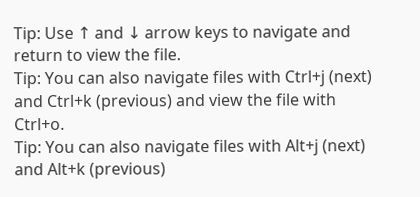Tip: Use ↑ and ↓ arrow keys to navigate and return to view the file.
Tip: You can also navigate files with Ctrl+j (next) and Ctrl+k (previous) and view the file with Ctrl+o.
Tip: You can also navigate files with Alt+j (next) and Alt+k (previous)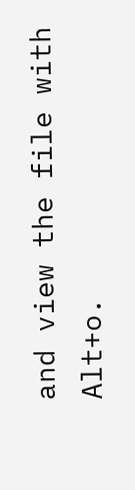and view the file with Alt+o.